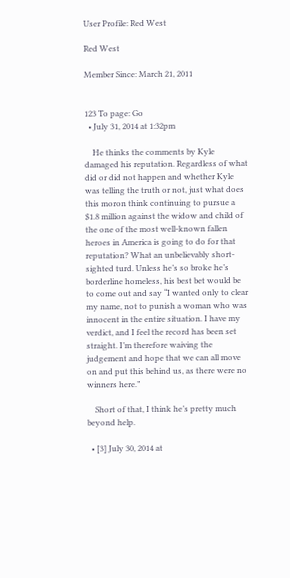User Profile: Red West

Red West

Member Since: March 21, 2011


123 To page: Go
  • July 31, 2014 at 1:32pm

    He thinks the comments by Kyle damaged his reputation. Regardless of what did or did not happen and whether Kyle was telling the truth or not, just what does this moron think continuing to pursue a $1.8 million against the widow and child of the one of the most well-known fallen heroes in America is going to do for that reputation? What an unbelievably short-sighted turd. Unless he’s so broke he’s borderline homeless, his best bet would be to come out and say “I wanted only to clear my name, not to punish a woman who was innocent in the entire situation. I have my verdict, and I feel the record has been set straight. I’m therefore waiving the judgement and hope that we can all move on and put this behind us, as there were no winners here.”

    Short of that, I think he’s pretty much beyond help.

  • [3] July 30, 2014 at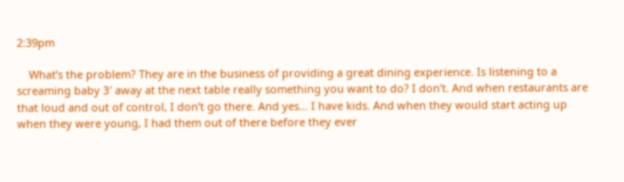2:39pm

    What’s the problem? They are in the business of providing a great dining experience. Is listening to a screaming baby 3′ away at the next table really something you want to do? I don’t. And when restaurants are that loud and out of control, I don’t go there. And yes… I have kids. And when they would start acting up when they were young, I had them out of there before they ever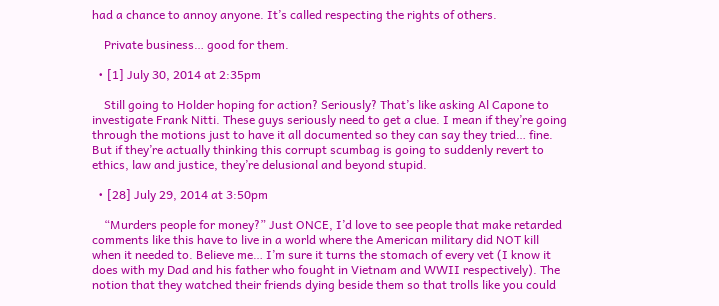had a chance to annoy anyone. It’s called respecting the rights of others.

    Private business… good for them.

  • [1] July 30, 2014 at 2:35pm

    Still going to Holder hoping for action? Seriously? That’s like asking Al Capone to investigate Frank Nitti. These guys seriously need to get a clue. I mean if they’re going through the motions just to have it all documented so they can say they tried… fine. But if they’re actually thinking this corrupt scumbag is going to suddenly revert to ethics, law and justice, they’re delusional and beyond stupid.

  • [28] July 29, 2014 at 3:50pm

    “Murders people for money?” Just ONCE, I’d love to see people that make retarded comments like this have to live in a world where the American military did NOT kill when it needed to. Believe me… I’m sure it turns the stomach of every vet (I know it does with my Dad and his father who fought in Vietnam and WWII respectively). The notion that they watched their friends dying beside them so that trolls like you could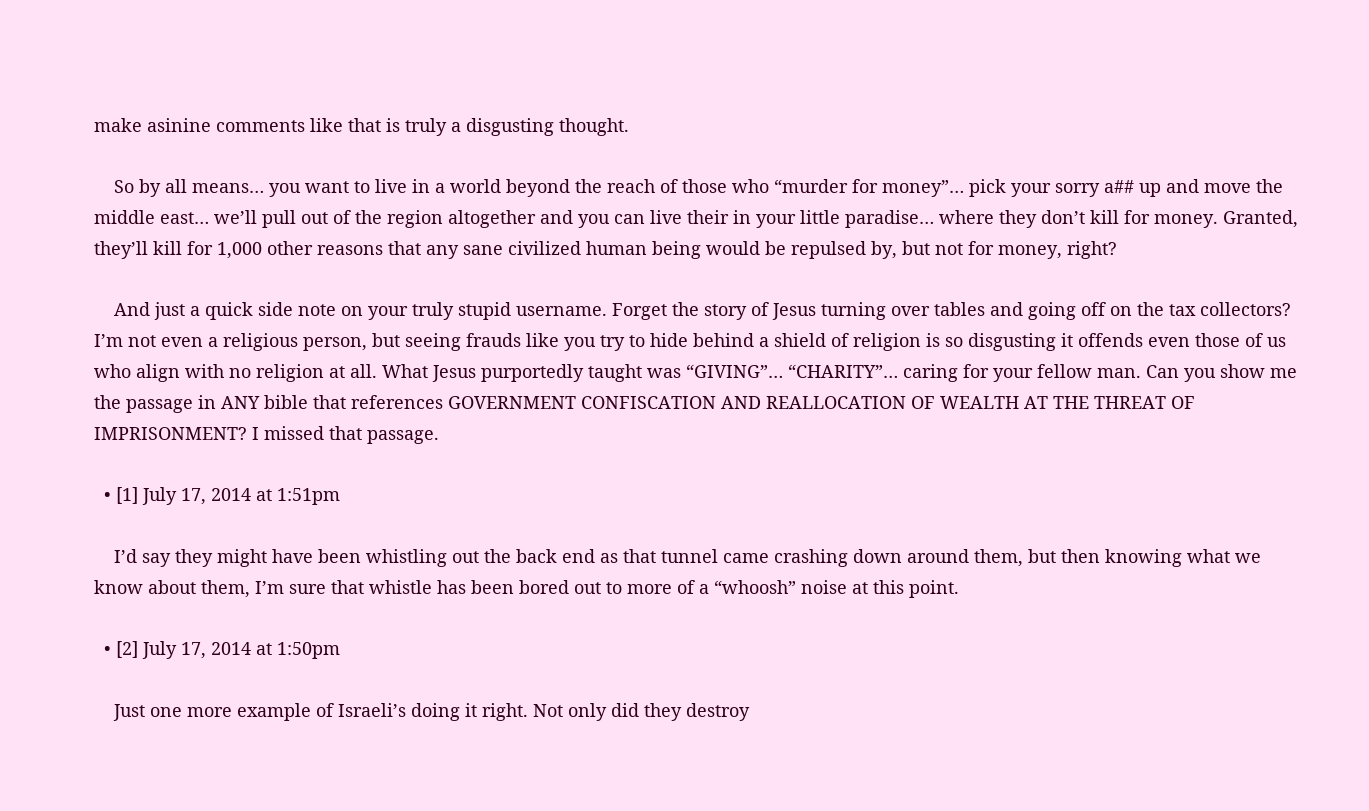make asinine comments like that is truly a disgusting thought.

    So by all means… you want to live in a world beyond the reach of those who “murder for money”… pick your sorry a## up and move the middle east… we’ll pull out of the region altogether and you can live their in your little paradise… where they don’t kill for money. Granted, they’ll kill for 1,000 other reasons that any sane civilized human being would be repulsed by, but not for money, right?

    And just a quick side note on your truly stupid username. Forget the story of Jesus turning over tables and going off on the tax collectors? I’m not even a religious person, but seeing frauds like you try to hide behind a shield of religion is so disgusting it offends even those of us who align with no religion at all. What Jesus purportedly taught was “GIVING”… “CHARITY”… caring for your fellow man. Can you show me the passage in ANY bible that references GOVERNMENT CONFISCATION AND REALLOCATION OF WEALTH AT THE THREAT OF IMPRISONMENT? I missed that passage.

  • [1] July 17, 2014 at 1:51pm

    I’d say they might have been whistling out the back end as that tunnel came crashing down around them, but then knowing what we know about them, I’m sure that whistle has been bored out to more of a “whoosh” noise at this point.

  • [2] July 17, 2014 at 1:50pm

    Just one more example of Israeli’s doing it right. Not only did they destroy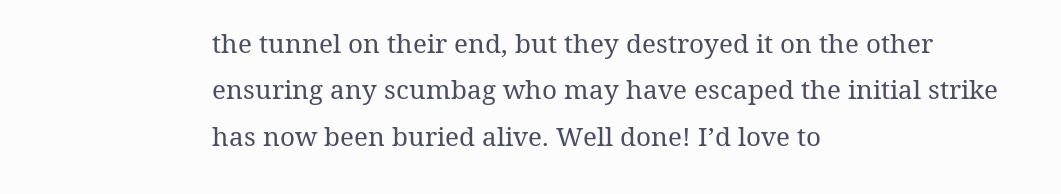the tunnel on their end, but they destroyed it on the other ensuring any scumbag who may have escaped the initial strike has now been buried alive. Well done! I’d love to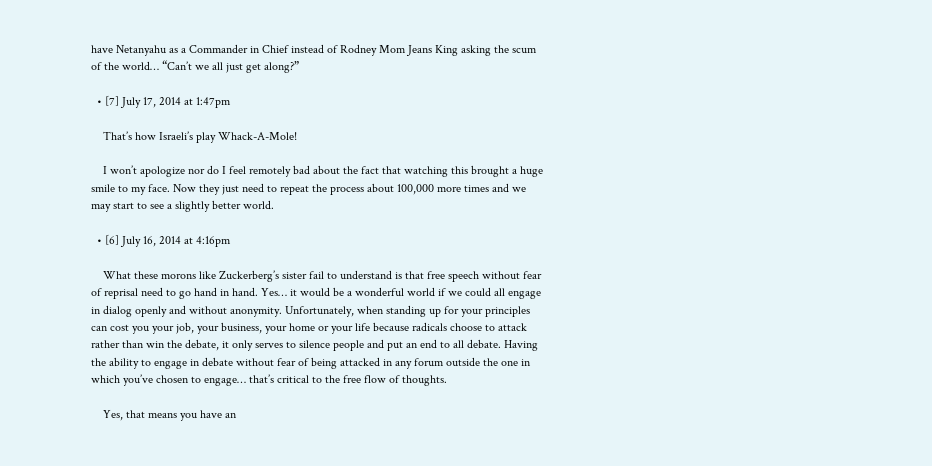have Netanyahu as a Commander in Chief instead of Rodney Mom Jeans King asking the scum of the world… “Can’t we all just get along?”

  • [7] July 17, 2014 at 1:47pm

    That’s how Israeli’s play Whack-A-Mole!

    I won’t apologize nor do I feel remotely bad about the fact that watching this brought a huge smile to my face. Now they just need to repeat the process about 100,000 more times and we may start to see a slightly better world.

  • [6] July 16, 2014 at 4:16pm

    What these morons like Zuckerberg’s sister fail to understand is that free speech without fear of reprisal need to go hand in hand. Yes… it would be a wonderful world if we could all engage in dialog openly and without anonymity. Unfortunately, when standing up for your principles can cost you your job, your business, your home or your life because radicals choose to attack rather than win the debate, it only serves to silence people and put an end to all debate. Having the ability to engage in debate without fear of being attacked in any forum outside the one in which you’ve chosen to engage… that’s critical to the free flow of thoughts.

    Yes, that means you have an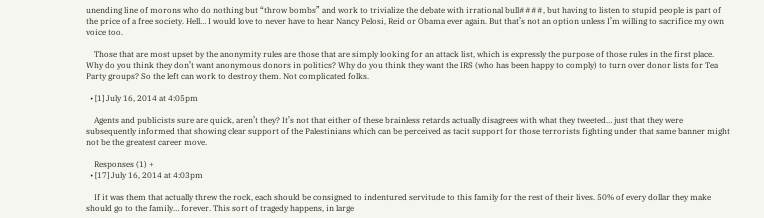unending line of morons who do nothing but “throw bombs” and work to trivialize the debate with irrational bull####, but having to listen to stupid people is part of the price of a free society. Hell… I would love to never have to hear Nancy Pelosi, Reid or Obama ever again. But that’s not an option unless I’m willing to sacrifice my own voice too.

    Those that are most upset by the anonymity rules are those that are simply looking for an attack list, which is expressly the purpose of those rules in the first place. Why do you think they don’t want anonymous donors in politics? Why do you think they want the IRS (who has been happy to comply) to turn over donor lists for Tea Party groups? So the left can work to destroy them. Not complicated folks.

  • [1] July 16, 2014 at 4:05pm

    Agents and publicists sure are quick, aren’t they? It’s not that either of these brainless retards actually disagrees with what they tweeted… just that they were subsequently informed that showing clear support of the Palestinians which can be perceived as tacit support for those terrorists fighting under that same banner might not be the greatest career move.

    Responses (1) +
  • [17] July 16, 2014 at 4:03pm

    If it was them that actually threw the rock, each should be consigned to indentured servitude to this family for the rest of their lives. 50% of every dollar they make should go to the family… forever. This sort of tragedy happens, in large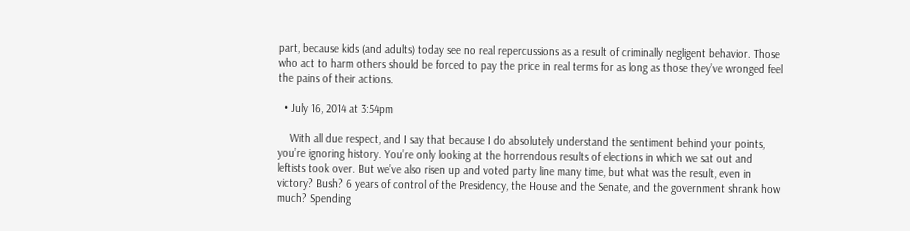part, because kids (and adults) today see no real repercussions as a result of criminally negligent behavior. Those who act to harm others should be forced to pay the price in real terms for as long as those they’ve wronged feel the pains of their actions.

  • July 16, 2014 at 3:54pm

    With all due respect, and I say that because I do absolutely understand the sentiment behind your points, you’re ignoring history. You’re only looking at the horrendous results of elections in which we sat out and leftists took over. But we’ve also risen up and voted party line many time, but what was the result, even in victory? Bush? 6 years of control of the Presidency, the House and the Senate, and the government shrank how much? Spending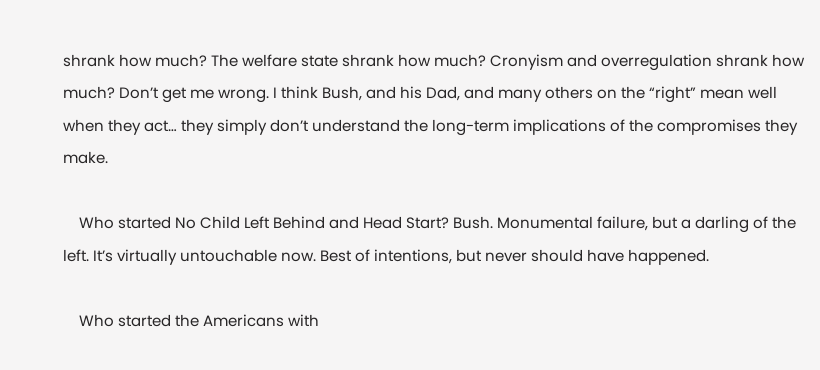shrank how much? The welfare state shrank how much? Cronyism and overregulation shrank how much? Don’t get me wrong. I think Bush, and his Dad, and many others on the “right” mean well when they act… they simply don’t understand the long-term implications of the compromises they make.

    Who started No Child Left Behind and Head Start? Bush. Monumental failure, but a darling of the left. It’s virtually untouchable now. Best of intentions, but never should have happened.

    Who started the Americans with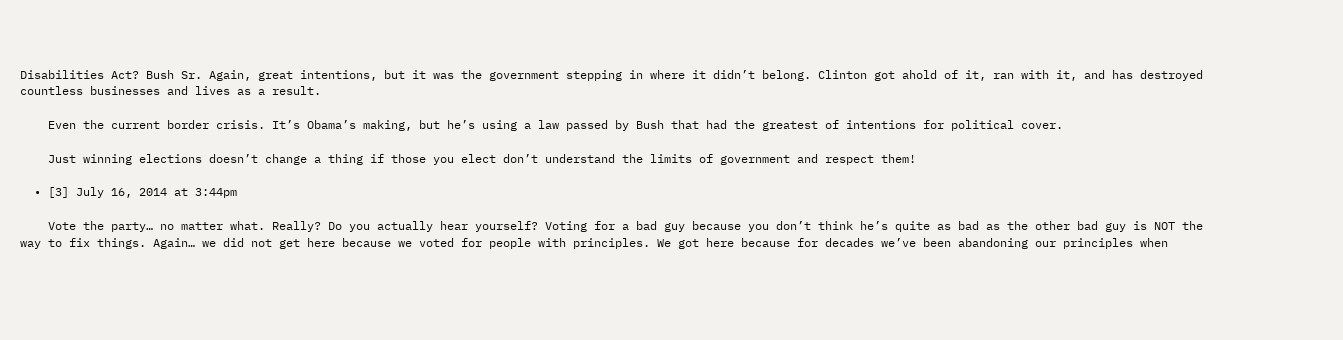Disabilities Act? Bush Sr. Again, great intentions, but it was the government stepping in where it didn’t belong. Clinton got ahold of it, ran with it, and has destroyed countless businesses and lives as a result.

    Even the current border crisis. It’s Obama’s making, but he’s using a law passed by Bush that had the greatest of intentions for political cover.

    Just winning elections doesn’t change a thing if those you elect don’t understand the limits of government and respect them!

  • [3] July 16, 2014 at 3:44pm

    Vote the party… no matter what. Really? Do you actually hear yourself? Voting for a bad guy because you don’t think he’s quite as bad as the other bad guy is NOT the way to fix things. Again… we did not get here because we voted for people with principles. We got here because for decades we’ve been abandoning our principles when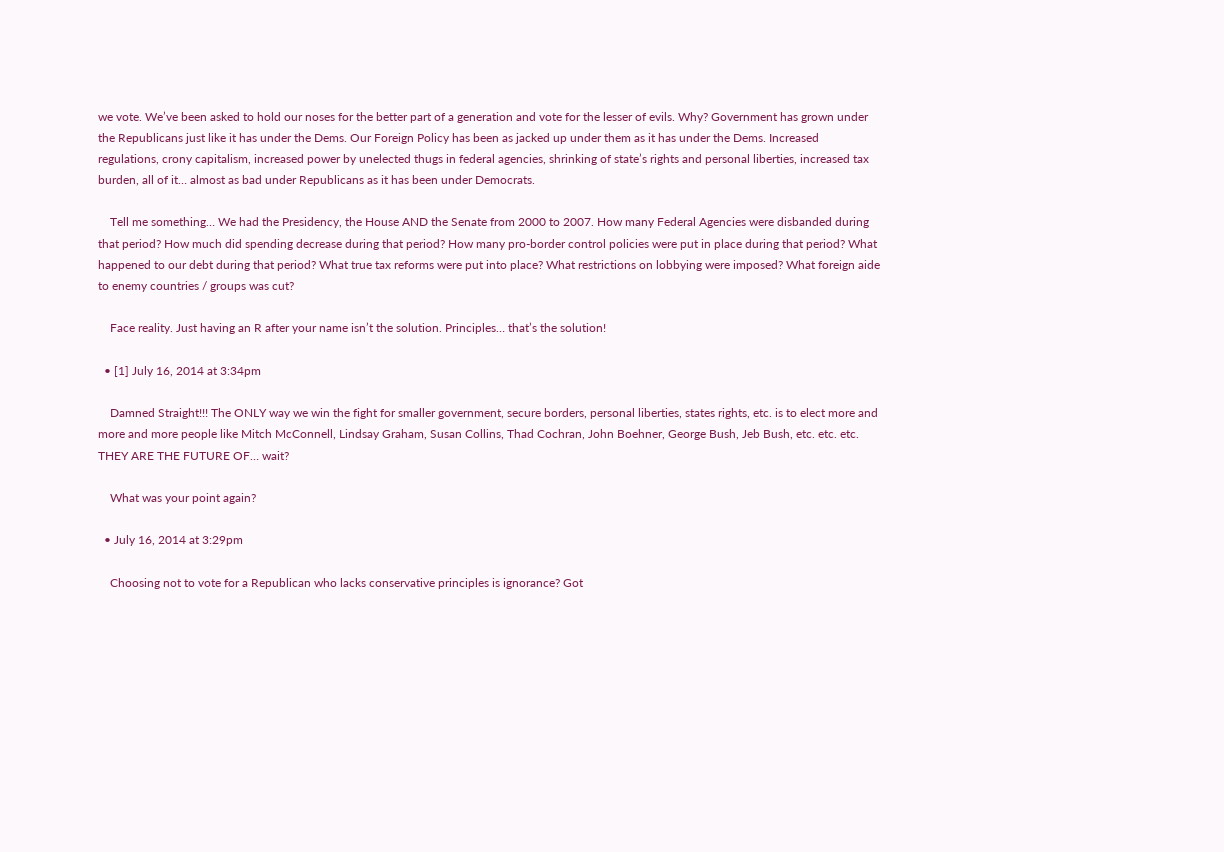we vote. We’ve been asked to hold our noses for the better part of a generation and vote for the lesser of evils. Why? Government has grown under the Republicans just like it has under the Dems. Our Foreign Policy has been as jacked up under them as it has under the Dems. Increased regulations, crony capitalism, increased power by unelected thugs in federal agencies, shrinking of state’s rights and personal liberties, increased tax burden, all of it… almost as bad under Republicans as it has been under Democrats.

    Tell me something… We had the Presidency, the House AND the Senate from 2000 to 2007. How many Federal Agencies were disbanded during that period? How much did spending decrease during that period? How many pro-border control policies were put in place during that period? What happened to our debt during that period? What true tax reforms were put into place? What restrictions on lobbying were imposed? What foreign aide to enemy countries / groups was cut?

    Face reality. Just having an R after your name isn’t the solution. Principles… that’s the solution!

  • [1] July 16, 2014 at 3:34pm

    Damned Straight!!! The ONLY way we win the fight for smaller government, secure borders, personal liberties, states rights, etc. is to elect more and more and more people like Mitch McConnell, Lindsay Graham, Susan Collins, Thad Cochran, John Boehner, George Bush, Jeb Bush, etc. etc. etc. THEY ARE THE FUTURE OF… wait?

    What was your point again?

  • July 16, 2014 at 3:29pm

    Choosing not to vote for a Republican who lacks conservative principles is ignorance? Got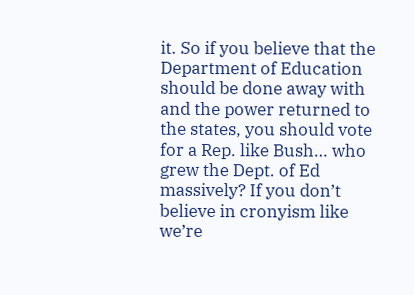it. So if you believe that the Department of Education should be done away with and the power returned to the states, you should vote for a Rep. like Bush… who grew the Dept. of Ed massively? If you don’t believe in cronyism like we’re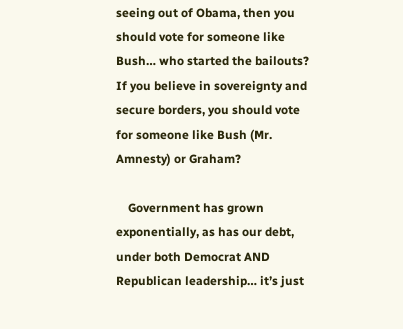seeing out of Obama, then you should vote for someone like Bush… who started the bailouts? If you believe in sovereignty and secure borders, you should vote for someone like Bush (Mr. Amnesty) or Graham?

    Government has grown exponentially, as has our debt, under both Democrat AND Republican leadership… it’s just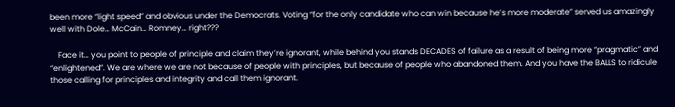been more “light speed” and obvious under the Democrats. Voting “for the only candidate who can win because he’s more moderate” served us amazingly well with Dole… McCain… Romney… right???

    Face it… you point to people of principle and claim they’re ignorant, while behind you stands DECADES of failure as a result of being more “pragmatic” and “enlightened”. We are where we are not because of people with principles, but because of people who abandoned them. And you have the BALLS to ridicule those calling for principles and integrity and call them ignorant.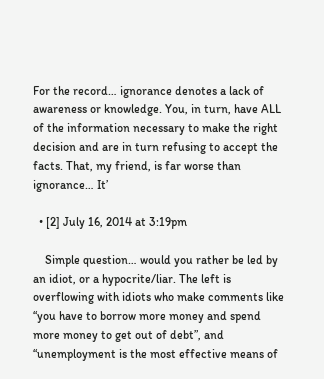For the record… ignorance denotes a lack of awareness or knowledge. You, in turn, have ALL of the information necessary to make the right decision and are in turn refusing to accept the facts. That, my friend, is far worse than ignorance… It’

  • [2] July 16, 2014 at 3:19pm

    Simple question… would you rather be led by an idiot, or a hypocrite/liar. The left is overflowing with idiots who make comments like “you have to borrow more money and spend more money to get out of debt”, and “unemployment is the most effective means of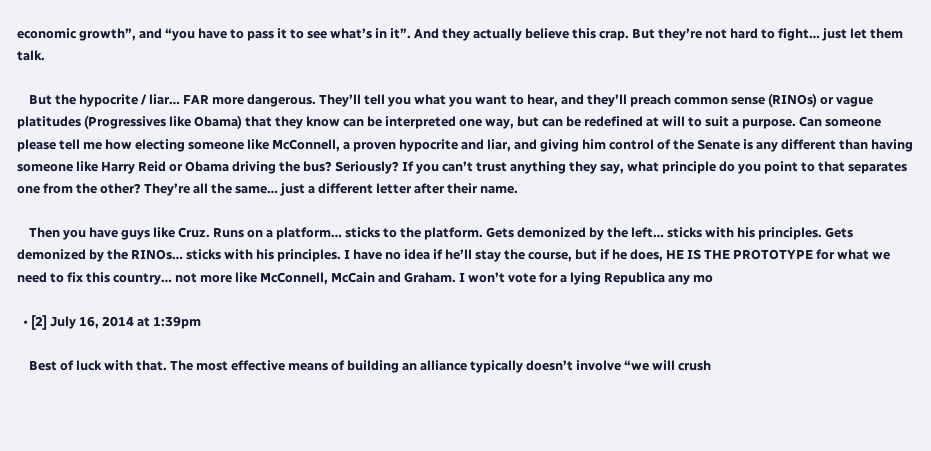economic growth”, and “you have to pass it to see what’s in it”. And they actually believe this crap. But they’re not hard to fight… just let them talk.

    But the hypocrite / liar… FAR more dangerous. They’ll tell you what you want to hear, and they’ll preach common sense (RINOs) or vague platitudes (Progressives like Obama) that they know can be interpreted one way, but can be redefined at will to suit a purpose. Can someone please tell me how electing someone like McConnell, a proven hypocrite and liar, and giving him control of the Senate is any different than having someone like Harry Reid or Obama driving the bus? Seriously? If you can’t trust anything they say, what principle do you point to that separates one from the other? They’re all the same… just a different letter after their name.

    Then you have guys like Cruz. Runs on a platform… sticks to the platform. Gets demonized by the left… sticks with his principles. Gets demonized by the RINOs… sticks with his principles. I have no idea if he’ll stay the course, but if he does, HE IS THE PROTOTYPE for what we need to fix this country… not more like McConnell, McCain and Graham. I won’t vote for a lying Republica any mo

  • [2] July 16, 2014 at 1:39pm

    Best of luck with that. The most effective means of building an alliance typically doesn’t involve “we will crush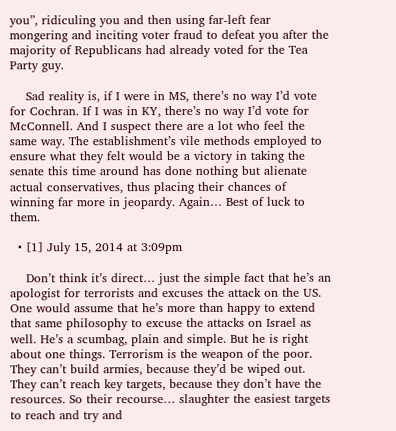you”, ridiculing you and then using far-left fear mongering and inciting voter fraud to defeat you after the majority of Republicans had already voted for the Tea Party guy.

    Sad reality is, if I were in MS, there’s no way I’d vote for Cochran. If I was in KY, there’s no way I’d vote for McConnell. And I suspect there are a lot who feel the same way. The establishment’s vile methods employed to ensure what they felt would be a victory in taking the senate this time around has done nothing but alienate actual conservatives, thus placing their chances of winning far more in jeopardy. Again… Best of luck to them.

  • [1] July 15, 2014 at 3:09pm

    Don’t think it’s direct… just the simple fact that he’s an apologist for terrorists and excuses the attack on the US. One would assume that he’s more than happy to extend that same philosophy to excuse the attacks on Israel as well. He’s a scumbag, plain and simple. But he is right about one things. Terrorism is the weapon of the poor. They can’t build armies, because they’d be wiped out. They can’t reach key targets, because they don’t have the resources. So their recourse… slaughter the easiest targets to reach and try and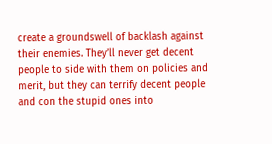create a groundswell of backlash against their enemies. They’ll never get decent people to side with them on policies and merit, but they can terrify decent people and con the stupid ones into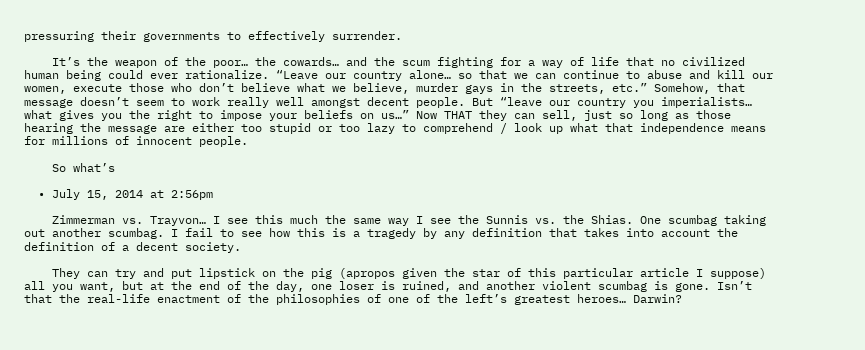pressuring their governments to effectively surrender.

    It’s the weapon of the poor… the cowards… and the scum fighting for a way of life that no civilized human being could ever rationalize. “Leave our country alone… so that we can continue to abuse and kill our women, execute those who don’t believe what we believe, murder gays in the streets, etc.” Somehow, that message doesn’t seem to work really well amongst decent people. But “leave our country you imperialists… what gives you the right to impose your beliefs on us…” Now THAT they can sell, just so long as those hearing the message are either too stupid or too lazy to comprehend / look up what that independence means for millions of innocent people.

    So what’s

  • July 15, 2014 at 2:56pm

    Zimmerman vs. Trayvon… I see this much the same way I see the Sunnis vs. the Shias. One scumbag taking out another scumbag. I fail to see how this is a tragedy by any definition that takes into account the definition of a decent society.

    They can try and put lipstick on the pig (apropos given the star of this particular article I suppose) all you want, but at the end of the day, one loser is ruined, and another violent scumbag is gone. Isn’t that the real-life enactment of the philosophies of one of the left’s greatest heroes… Darwin?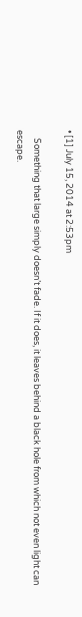• [1] July 15, 2014 at 2:53pm

    Something that large simply doesn’t fade. If it does, it leaves behind a black hole from which not even light can escape.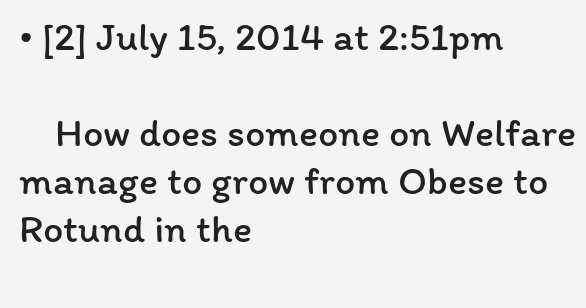• [2] July 15, 2014 at 2:51pm

    How does someone on Welfare manage to grow from Obese to Rotund in the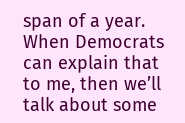span of a year. When Democrats can explain that to me, then we’ll talk about some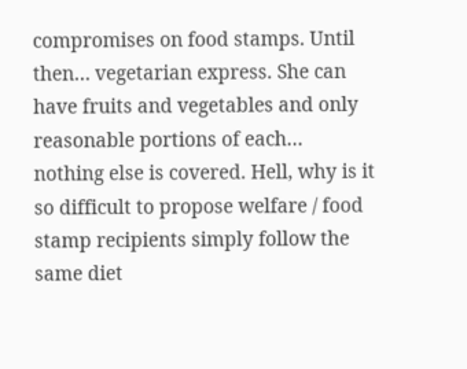compromises on food stamps. Until then… vegetarian express. She can have fruits and vegetables and only reasonable portions of each… nothing else is covered. Hell, why is it so difficult to propose welfare / food stamp recipients simply follow the same diet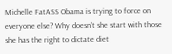Michelle FatASS Obama is trying to force on everyone else? Why doesn’t she start with those she has the right to dictate diet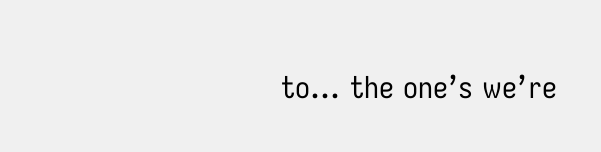to… the one’s we’re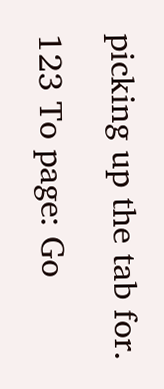picking up the tab for.

123 To page: Go